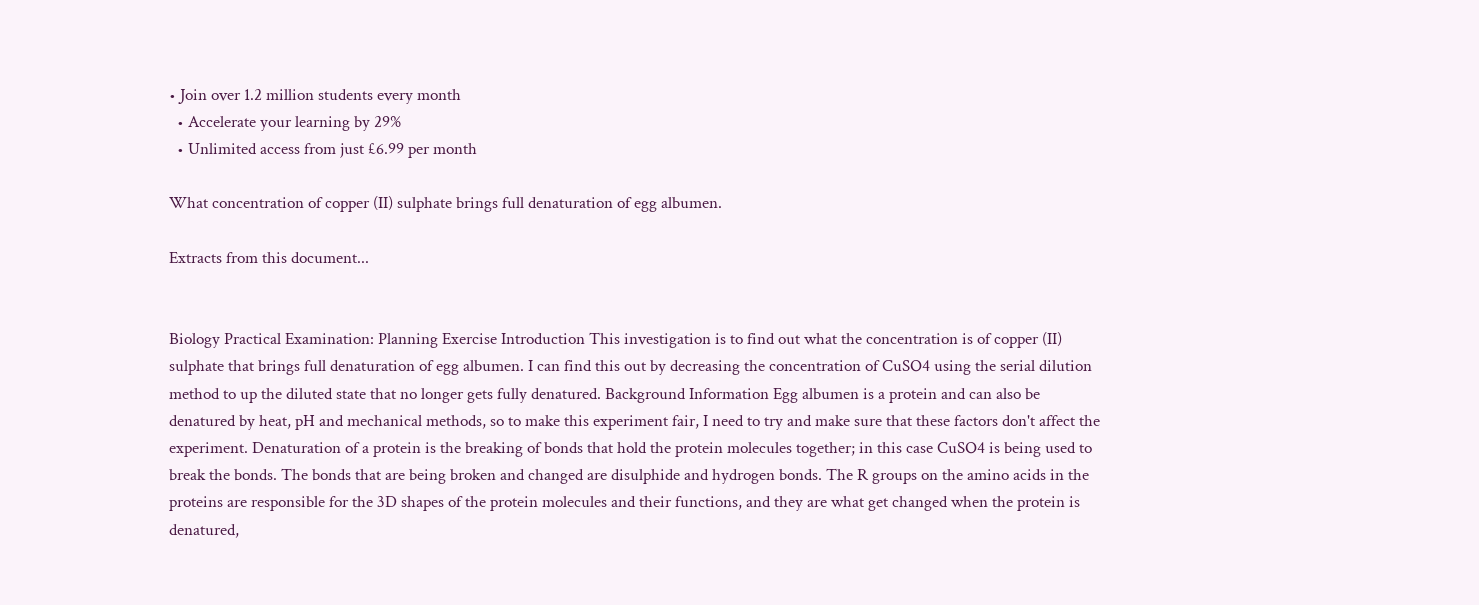• Join over 1.2 million students every month
  • Accelerate your learning by 29%
  • Unlimited access from just £6.99 per month

What concentration of copper (II) sulphate brings full denaturation of egg albumen.

Extracts from this document...


Biology Practical Examination: Planning Exercise Introduction This investigation is to find out what the concentration is of copper (II) sulphate that brings full denaturation of egg albumen. I can find this out by decreasing the concentration of CuSO4 using the serial dilution method to up the diluted state that no longer gets fully denatured. Background Information Egg albumen is a protein and can also be denatured by heat, pH and mechanical methods, so to make this experiment fair, I need to try and make sure that these factors don't affect the experiment. Denaturation of a protein is the breaking of bonds that hold the protein molecules together; in this case CuSO4 is being used to break the bonds. The bonds that are being broken and changed are disulphide and hydrogen bonds. The R groups on the amino acids in the proteins are responsible for the 3D shapes of the protein molecules and their functions, and they are what get changed when the protein is denatured,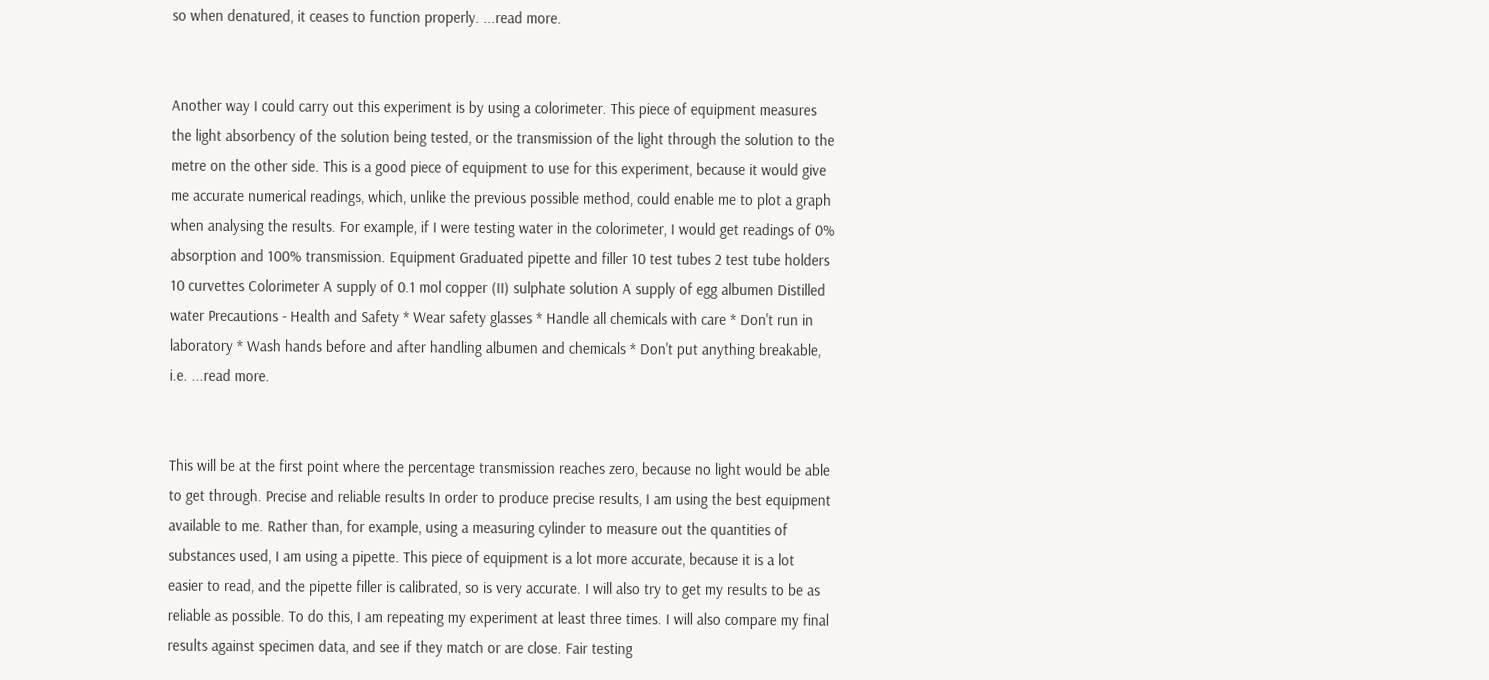so when denatured, it ceases to function properly. ...read more.


Another way I could carry out this experiment is by using a colorimeter. This piece of equipment measures the light absorbency of the solution being tested, or the transmission of the light through the solution to the metre on the other side. This is a good piece of equipment to use for this experiment, because it would give me accurate numerical readings, which, unlike the previous possible method, could enable me to plot a graph when analysing the results. For example, if I were testing water in the colorimeter, I would get readings of 0% absorption and 100% transmission. Equipment Graduated pipette and filler 10 test tubes 2 test tube holders 10 curvettes Colorimeter A supply of 0.1 mol copper (II) sulphate solution A supply of egg albumen Distilled water Precautions - Health and Safety * Wear safety glasses * Handle all chemicals with care * Don't run in laboratory * Wash hands before and after handling albumen and chemicals * Don't put anything breakable, i.e. ...read more.


This will be at the first point where the percentage transmission reaches zero, because no light would be able to get through. Precise and reliable results In order to produce precise results, I am using the best equipment available to me. Rather than, for example, using a measuring cylinder to measure out the quantities of substances used, I am using a pipette. This piece of equipment is a lot more accurate, because it is a lot easier to read, and the pipette filler is calibrated, so is very accurate. I will also try to get my results to be as reliable as possible. To do this, I am repeating my experiment at least three times. I will also compare my final results against specimen data, and see if they match or are close. Fair testing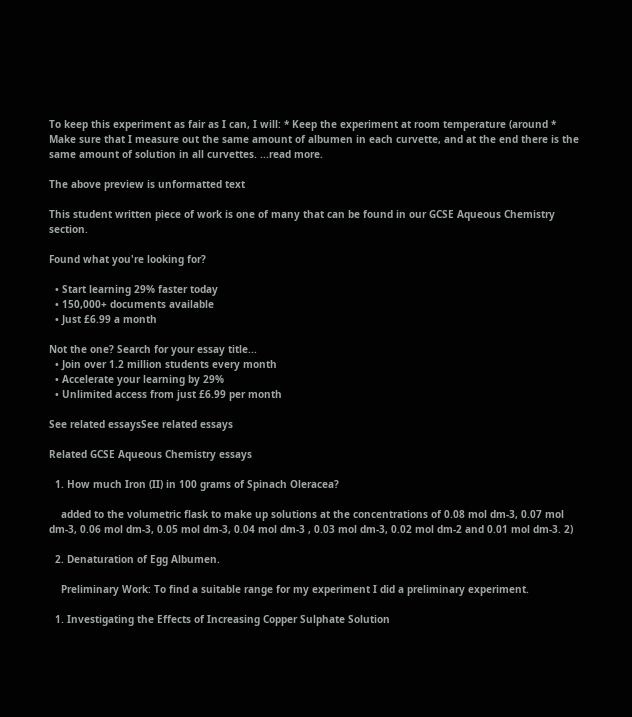To keep this experiment as fair as I can, I will: * Keep the experiment at room temperature (around * Make sure that I measure out the same amount of albumen in each curvette, and at the end there is the same amount of solution in all curvettes. ...read more.

The above preview is unformatted text

This student written piece of work is one of many that can be found in our GCSE Aqueous Chemistry section.

Found what you're looking for?

  • Start learning 29% faster today
  • 150,000+ documents available
  • Just £6.99 a month

Not the one? Search for your essay title...
  • Join over 1.2 million students every month
  • Accelerate your learning by 29%
  • Unlimited access from just £6.99 per month

See related essaysSee related essays

Related GCSE Aqueous Chemistry essays

  1. How much Iron (II) in 100 grams of Spinach Oleracea?

    added to the volumetric flask to make up solutions at the concentrations of 0.08 mol dm-3, 0.07 mol dm-3, 0.06 mol dm-3, 0.05 mol dm-3, 0.04 mol dm-3 , 0.03 mol dm-3, 0.02 mol dm-2 and 0.01 mol dm-3. 2)

  2. Denaturation of Egg Albumen.

    Preliminary Work: To find a suitable range for my experiment I did a preliminary experiment.

  1. Investigating the Effects of Increasing Copper Sulphate Solution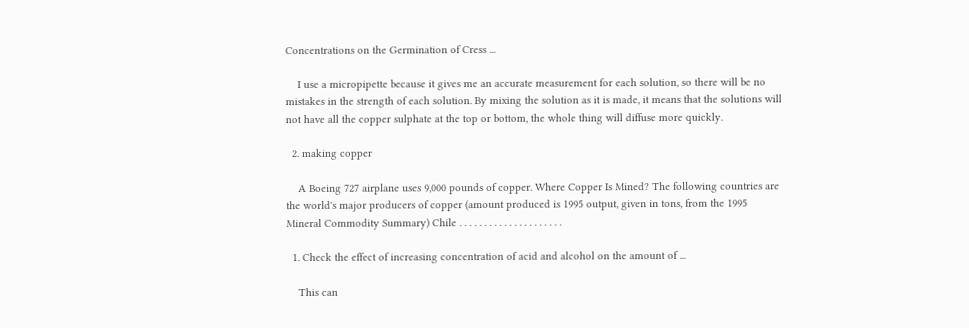Concentrations on the Germination of Cress ...

    I use a micropipette because it gives me an accurate measurement for each solution, so there will be no mistakes in the strength of each solution. By mixing the solution as it is made, it means that the solutions will not have all the copper sulphate at the top or bottom, the whole thing will diffuse more quickly.

  2. making copper

    A Boeing 727 airplane uses 9,000 pounds of copper. Where Copper Is Mined? The following countries are the world's major producers of copper (amount produced is 1995 output, given in tons, from the 1995 Mineral Commodity Summary) Chile . . . . . . . . . . . . . . . . . . . . .

  1. Check the effect of increasing concentration of acid and alcohol on the amount of ...

    This can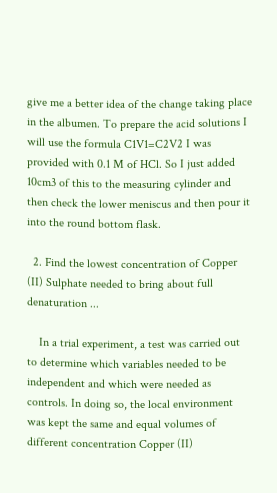give me a better idea of the change taking place in the albumen. To prepare the acid solutions I will use the formula C1V1=C2V2 I was provided with 0.1 M of HCl. So I just added 10cm3 of this to the measuring cylinder and then check the lower meniscus and then pour it into the round bottom flask.

  2. Find the lowest concentration of Copper (II) Sulphate needed to bring about full denaturation ...

    In a trial experiment, a test was carried out to determine which variables needed to be independent and which were needed as controls. In doing so, the local environment was kept the same and equal volumes of different concentration Copper (II)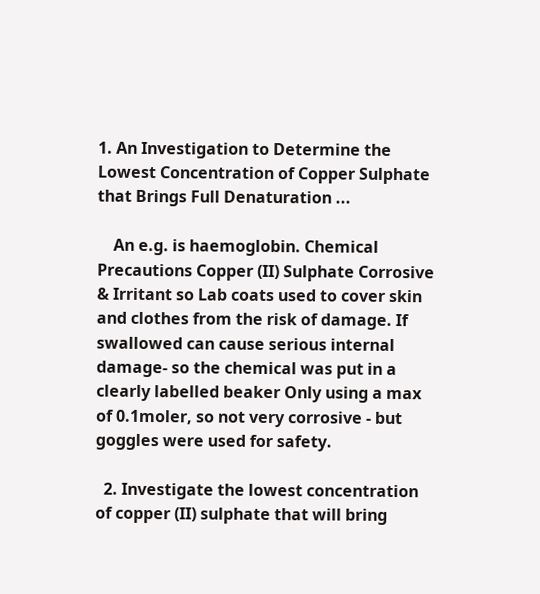1. An Investigation to Determine the Lowest Concentration of Copper Sulphate that Brings Full Denaturation ...

    An e.g. is haemoglobin. Chemical Precautions Copper (II) Sulphate Corrosive & Irritant so Lab coats used to cover skin and clothes from the risk of damage. If swallowed can cause serious internal damage- so the chemical was put in a clearly labelled beaker Only using a max of 0.1moler, so not very corrosive - but goggles were used for safety.

  2. Investigate the lowest concentration of copper (II) sulphate that will bring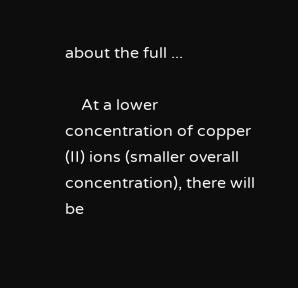about the full ...

    At a lower concentration of copper (II) ions (smaller overall concentration), there will be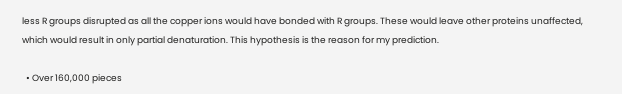less R groups disrupted as all the copper ions would have bonded with R groups. These would leave other proteins unaffected, which would result in only partial denaturation. This hypothesis is the reason for my prediction.

  • Over 160,000 pieces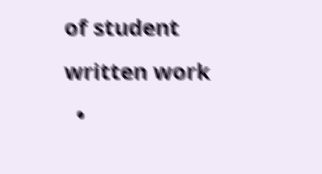of student written work
  •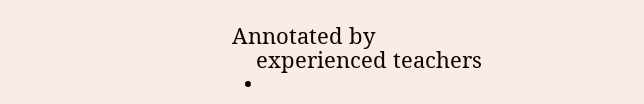Annotated by
    experienced teachers
  •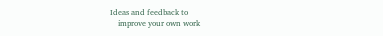Ideas and feedback to
    improve your own work